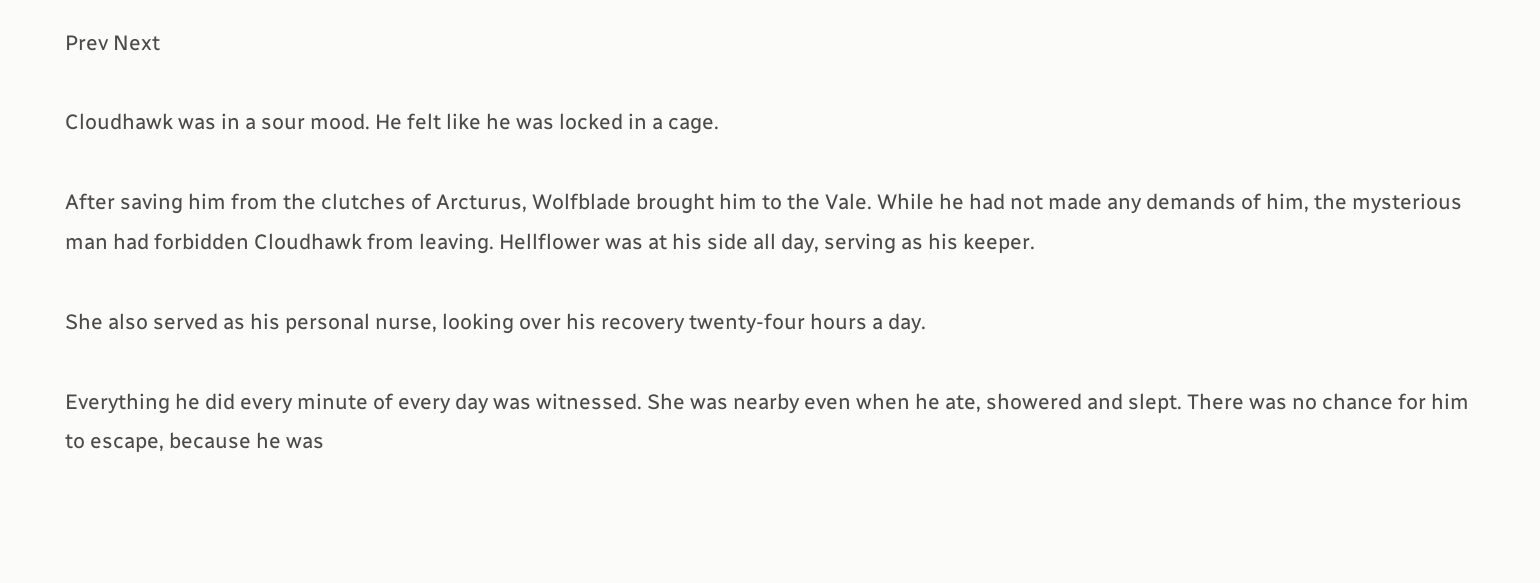Prev Next

Cloudhawk was in a sour mood. He felt like he was locked in a cage.

After saving him from the clutches of Arcturus, Wolfblade brought him to the Vale. While he had not made any demands of him, the mysterious man had forbidden Cloudhawk from leaving. Hellflower was at his side all day, serving as his keeper.

She also served as his personal nurse, looking over his recovery twenty-four hours a day.

Everything he did every minute of every day was witnessed. She was nearby even when he ate, showered and slept. There was no chance for him to escape, because he was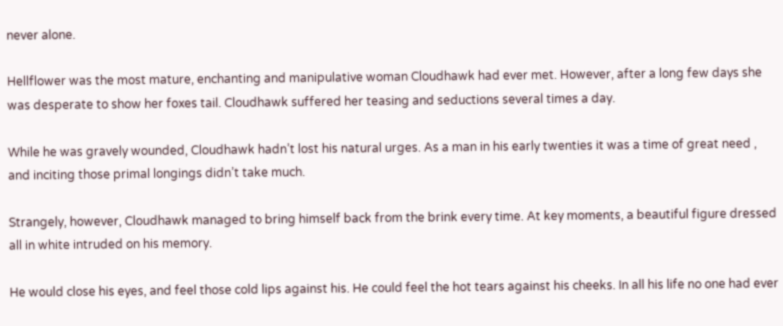never alone.

Hellflower was the most mature, enchanting and manipulative woman Cloudhawk had ever met. However, after a long few days she was desperate to show her foxes tail. Cloudhawk suffered her teasing and seductions several times a day.

While he was gravely wounded, Cloudhawk hadn’t lost his natural urges. As a man in his early twenties it was a time of great need , and inciting those primal longings didn’t take much.

Strangely, however, Cloudhawk managed to bring himself back from the brink every time. At key moments, a beautiful figure dressed all in white intruded on his memory.

He would close his eyes, and feel those cold lips against his. He could feel the hot tears against his cheeks. In all his life no one had ever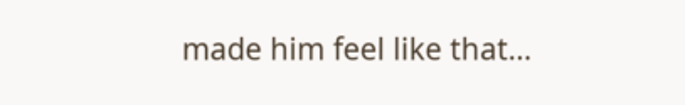made him feel like that…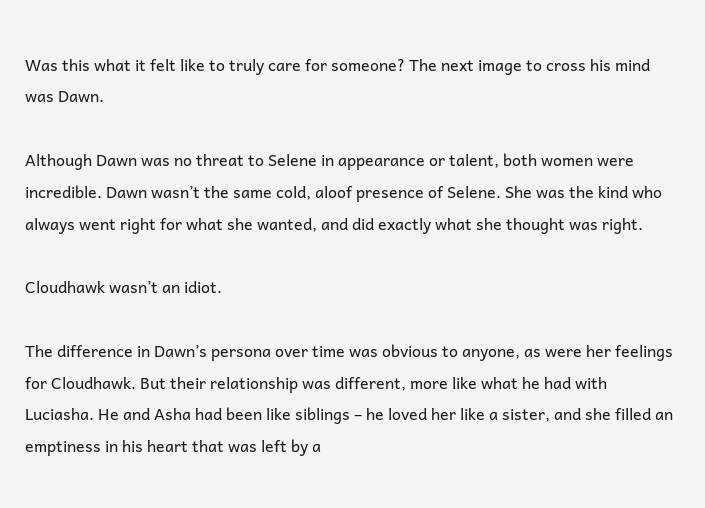Was this what it felt like to truly care for someone? The next image to cross his mind was Dawn.

Although Dawn was no threat to Selene in appearance or talent, both women were incredible. Dawn wasn’t the same cold, aloof presence of Selene. She was the kind who always went right for what she wanted, and did exactly what she thought was right.

Cloudhawk wasn’t an idiot.

The difference in Dawn’s persona over time was obvious to anyone, as were her feelings for Cloudhawk. But their relationship was different, more like what he had with Luciasha. He and Asha had been like siblings – he loved her like a sister, and she filled an emptiness in his heart that was left by a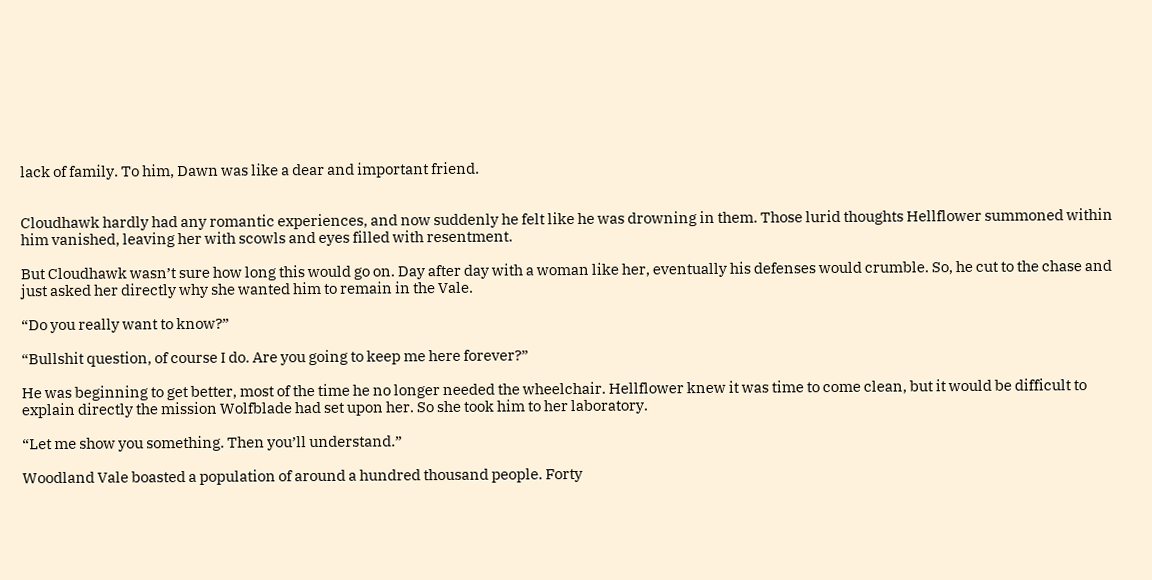lack of family. To him, Dawn was like a dear and important friend.


Cloudhawk hardly had any romantic experiences, and now suddenly he felt like he was drowning in them. Those lurid thoughts Hellflower summoned within him vanished, leaving her with scowls and eyes filled with resentment.

But Cloudhawk wasn’t sure how long this would go on. Day after day with a woman like her, eventually his defenses would crumble. So, he cut to the chase and just asked her directly why she wanted him to remain in the Vale.

“Do you really want to know?”

“Bullshit question, of course I do. Are you going to keep me here forever?”

He was beginning to get better, most of the time he no longer needed the wheelchair. Hellflower knew it was time to come clean, but it would be difficult to explain directly the mission Wolfblade had set upon her. So she took him to her laboratory.

“Let me show you something. Then you’ll understand.”

Woodland Vale boasted a population of around a hundred thousand people. Forty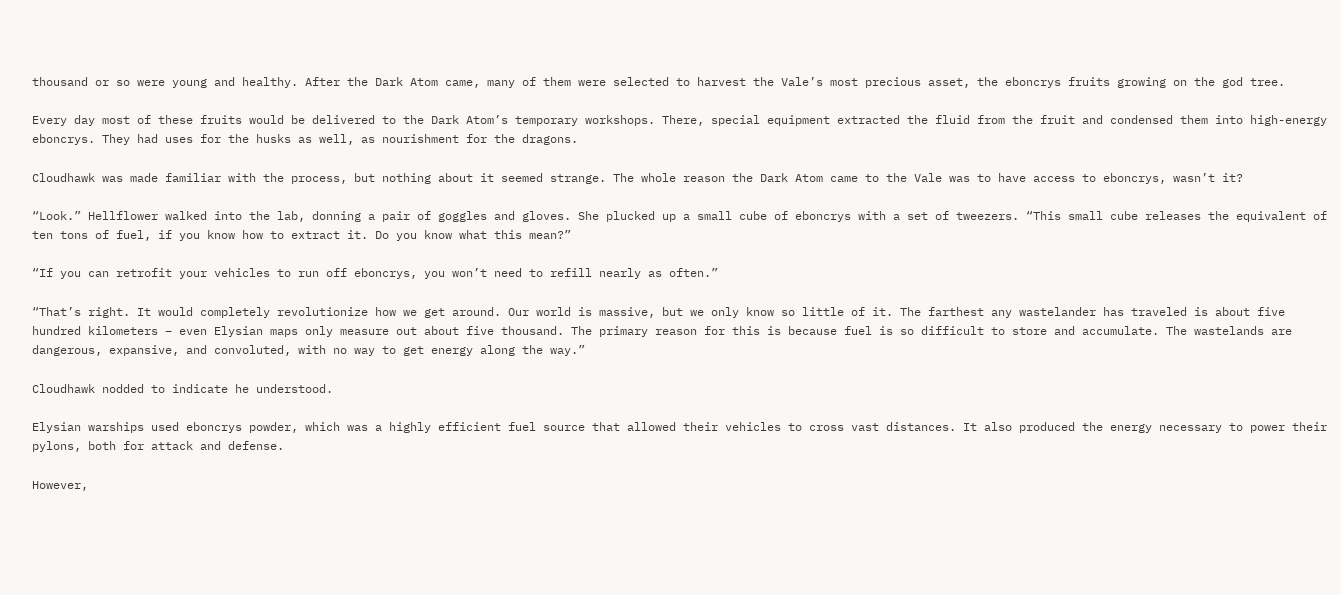thousand or so were young and healthy. After the Dark Atom came, many of them were selected to harvest the Vale’s most precious asset, the eboncrys fruits growing on the god tree.

Every day most of these fruits would be delivered to the Dark Atom’s temporary workshops. There, special equipment extracted the fluid from the fruit and condensed them into high-energy eboncrys. They had uses for the husks as well, as nourishment for the dragons.

Cloudhawk was made familiar with the process, but nothing about it seemed strange. The whole reason the Dark Atom came to the Vale was to have access to eboncrys, wasn’t it?

“Look.” Hellflower walked into the lab, donning a pair of goggles and gloves. She plucked up a small cube of eboncrys with a set of tweezers. “This small cube releases the equivalent of ten tons of fuel, if you know how to extract it. Do you know what this mean?”

“If you can retrofit your vehicles to run off eboncrys, you won’t need to refill nearly as often.”

“That’s right. It would completely revolutionize how we get around. Our world is massive, but we only know so little of it. The farthest any wastelander has traveled is about five hundred kilometers – even Elysian maps only measure out about five thousand. The primary reason for this is because fuel is so difficult to store and accumulate. The wastelands are dangerous, expansive, and convoluted, with no way to get energy along the way.”

Cloudhawk nodded to indicate he understood.

Elysian warships used eboncrys powder, which was a highly efficient fuel source that allowed their vehicles to cross vast distances. It also produced the energy necessary to power their pylons, both for attack and defense.

However,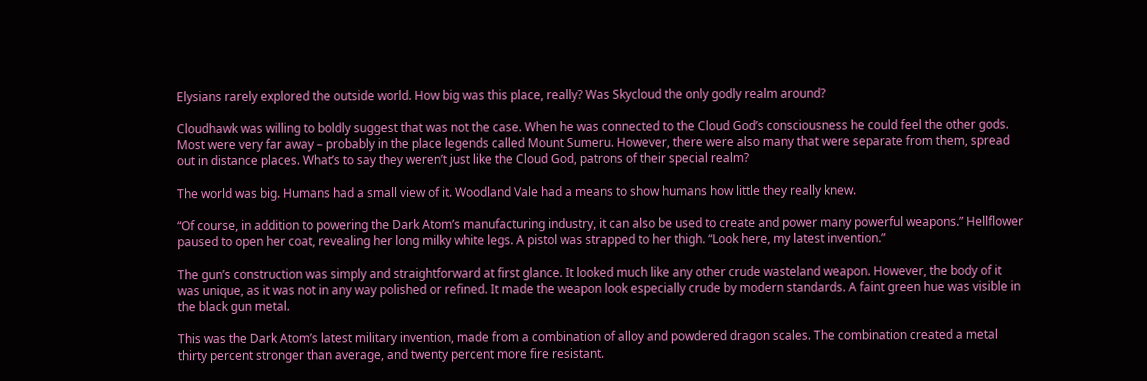Elysians rarely explored the outside world. How big was this place, really? Was Skycloud the only godly realm around?

Cloudhawk was willing to boldly suggest that was not the case. When he was connected to the Cloud God’s consciousness he could feel the other gods. Most were very far away – probably in the place legends called Mount Sumeru. However, there were also many that were separate from them, spread out in distance places. What’s to say they weren’t just like the Cloud God, patrons of their special realm?

The world was big. Humans had a small view of it. Woodland Vale had a means to show humans how little they really knew.

“Of course, in addition to powering the Dark Atom’s manufacturing industry, it can also be used to create and power many powerful weapons.” Hellflower paused to open her coat, revealing her long milky white legs. A pistol was strapped to her thigh. “Look here, my latest invention.”

The gun’s construction was simply and straightforward at first glance. It looked much like any other crude wasteland weapon. However, the body of it was unique, as it was not in any way polished or refined. It made the weapon look especially crude by modern standards. A faint green hue was visible in the black gun metal.

This was the Dark Atom’s latest military invention, made from a combination of alloy and powdered dragon scales. The combination created a metal thirty percent stronger than average, and twenty percent more fire resistant.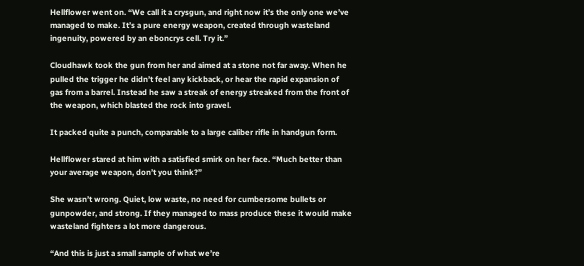Hellflower went on. “We call it a crysgun, and right now it’s the only one we’ve managed to make. It’s a pure energy weapon, created through wasteland ingenuity, powered by an eboncrys cell. Try it.”

Cloudhawk took the gun from her and aimed at a stone not far away. When he pulled the trigger he didn’t feel any kickback, or hear the rapid expansion of gas from a barrel. Instead he saw a streak of energy streaked from the front of the weapon, which blasted the rock into gravel.

It packed quite a punch, comparable to a large caliber rifle in handgun form.

Hellflower stared at him with a satisfied smirk on her face. “Much better than your average weapon, don’t you think?”

She wasn’t wrong. Quiet, low waste, no need for cumbersome bullets or gunpowder, and strong. If they managed to mass produce these it would make wasteland fighters a lot more dangerous.

“And this is just a small sample of what we’re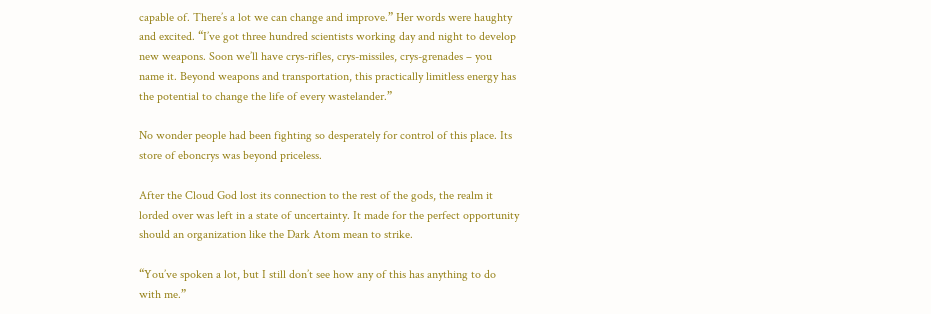capable of. There’s a lot we can change and improve.” Her words were haughty and excited. “I’ve got three hundred scientists working day and night to develop new weapons. Soon we’ll have crys-rifles, crys-missiles, crys-grenades – you name it. Beyond weapons and transportation, this practically limitless energy has the potential to change the life of every wastelander.”

No wonder people had been fighting so desperately for control of this place. Its store of eboncrys was beyond priceless.

After the Cloud God lost its connection to the rest of the gods, the realm it lorded over was left in a state of uncertainty. It made for the perfect opportunity should an organization like the Dark Atom mean to strike.

“You’ve spoken a lot, but I still don’t see how any of this has anything to do with me.”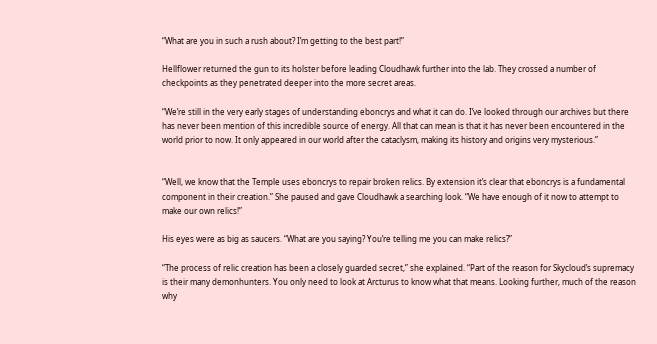“What are you in such a rush about? I’m getting to the best part!”

Hellflower returned the gun to its holster before leading Cloudhawk further into the lab. They crossed a number of checkpoints as they penetrated deeper into the more secret areas.

“We’re still in the very early stages of understanding eboncrys and what it can do. I’ve looked through our archives but there has never been mention of this incredible source of energy. All that can mean is that it has never been encountered in the world prior to now. It only appeared in our world after the cataclysm, making its history and origins very mysterious.”


“Well, we know that the Temple uses eboncrys to repair broken relics. By extension it’s clear that eboncrys is a fundamental component in their creation.” She paused and gave Cloudhawk a searching look. “We have enough of it now to attempt to make our own relics!”

His eyes were as big as saucers. “What are you saying? You’re telling me you can make relics?”

“The process of relic creation has been a closely guarded secret,” she explained. “Part of the reason for Skycloud’s supremacy is their many demonhunters. You only need to look at Arcturus to know what that means. Looking further, much of the reason why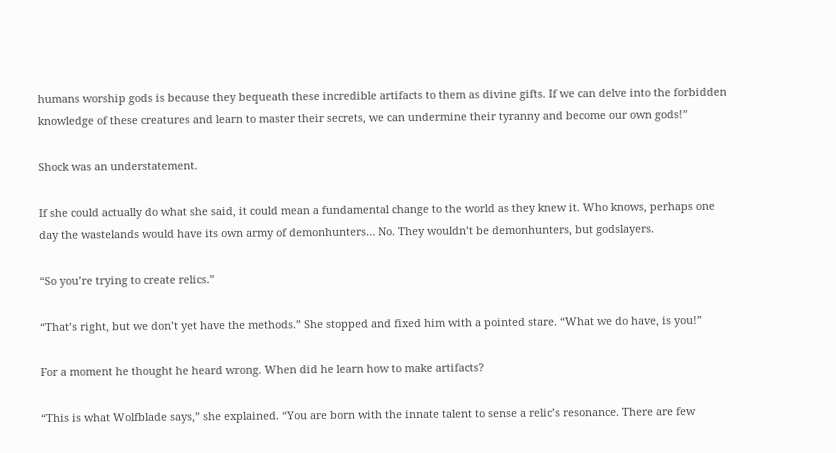humans worship gods is because they bequeath these incredible artifacts to them as divine gifts. If we can delve into the forbidden knowledge of these creatures and learn to master their secrets, we can undermine their tyranny and become our own gods!”

Shock was an understatement.

If she could actually do what she said, it could mean a fundamental change to the world as they knew it. Who knows, perhaps one day the wastelands would have its own army of demonhunters… No. They wouldn’t be demonhunters, but godslayers.

“So you’re trying to create relics.”

“That’s right, but we don’t yet have the methods.” She stopped and fixed him with a pointed stare. “What we do have, is you!”

For a moment he thought he heard wrong. When did he learn how to make artifacts?

“This is what Wolfblade says,” she explained. “You are born with the innate talent to sense a relic’s resonance. There are few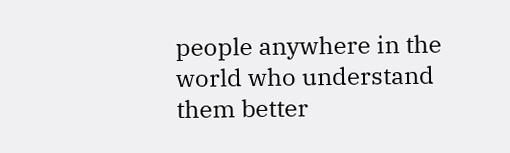people anywhere in the world who understand them better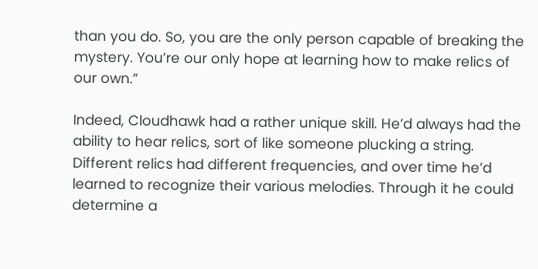than you do. So, you are the only person capable of breaking the mystery. You’re our only hope at learning how to make relics of our own.”

Indeed, Cloudhawk had a rather unique skill. He’d always had the ability to hear relics, sort of like someone plucking a string. Different relics had different frequencies, and over time he’d learned to recognize their various melodies. Through it he could determine a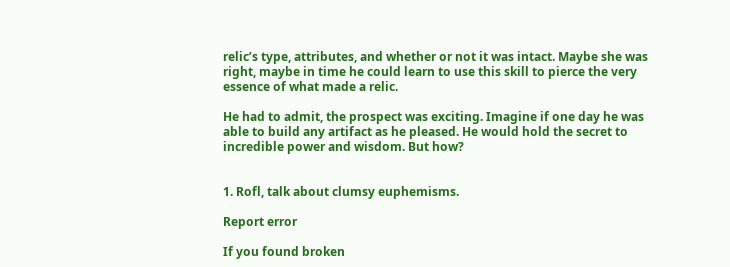relic’s type, attributes, and whether or not it was intact. Maybe she was right, maybe in time he could learn to use this skill to pierce the very essence of what made a relic.

He had to admit, the prospect was exciting. Imagine if one day he was able to build any artifact as he pleased. He would hold the secret to incredible power and wisdom. But how?


1. Rofl, talk about clumsy euphemisms.

Report error

If you found broken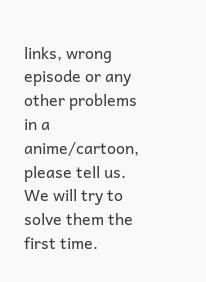links, wrong episode or any other problems in a anime/cartoon, please tell us. We will try to solve them the first time.